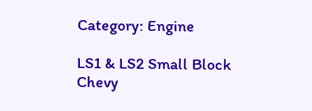Category: Engine

LS1 & LS2 Small Block Chevy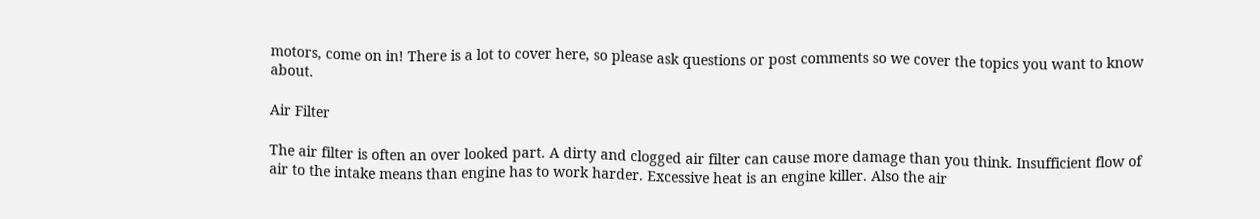motors, come on in! There is a lot to cover here, so please ask questions or post comments so we cover the topics you want to know about.

Air Filter

The air filter is often an over looked part. A dirty and clogged air filter can cause more damage than you think. Insufficient flow of air to the intake means than engine has to work harder. Excessive heat is an engine killer. Also the air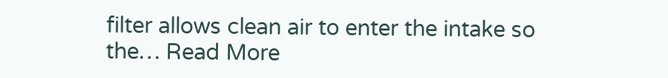filter allows clean air to enter the intake so the… Read More